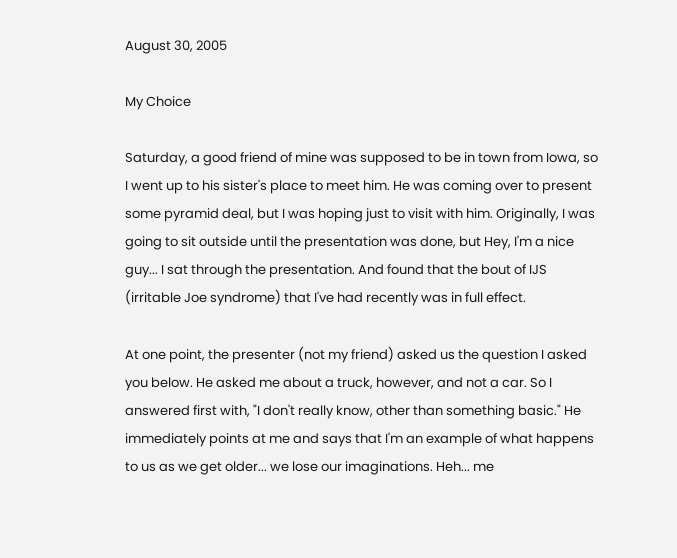August 30, 2005

My Choice

Saturday, a good friend of mine was supposed to be in town from Iowa, so I went up to his sister's place to meet him. He was coming over to present some pyramid deal, but I was hoping just to visit with him. Originally, I was going to sit outside until the presentation was done, but Hey, I'm a nice guy... I sat through the presentation. And found that the bout of IJS (irritable Joe syndrome) that I've had recently was in full effect.

At one point, the presenter (not my friend) asked us the question I asked you below. He asked me about a truck, however, and not a car. So I answered first with, "I don't really know, other than something basic." He immediately points at me and says that I'm an example of what happens to us as we get older... we lose our imaginations. Heh... me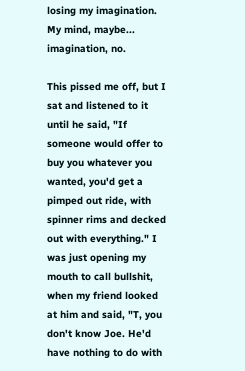losing my imagination. My mind, maybe... imagination, no.

This pissed me off, but I sat and listened to it until he said, "If someone would offer to buy you whatever you wanted, you'd get a pimped out ride, with spinner rims and decked out with everything." I was just opening my mouth to call bullshit, when my friend looked at him and said, "T, you don't know Joe. He'd have nothing to do with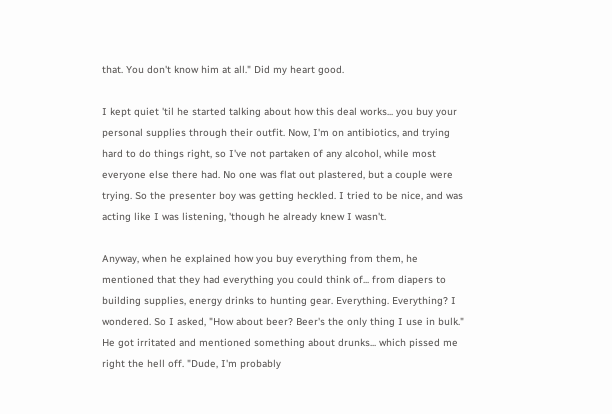that. You don't know him at all." Did my heart good.

I kept quiet 'til he started talking about how this deal works... you buy your personal supplies through their outfit. Now, I'm on antibiotics, and trying hard to do things right, so I've not partaken of any alcohol, while most everyone else there had. No one was flat out plastered, but a couple were trying. So the presenter boy was getting heckled. I tried to be nice, and was acting like I was listening, 'though he already knew I wasn't.

Anyway, when he explained how you buy everything from them, he mentioned that they had everything you could think of... from diapers to building supplies, energy drinks to hunting gear. Everything. Everything? I wondered. So I asked, "How about beer? Beer's the only thing I use in bulk." He got irritated and mentioned something about drunks... which pissed me right the hell off. "Dude, I'm probably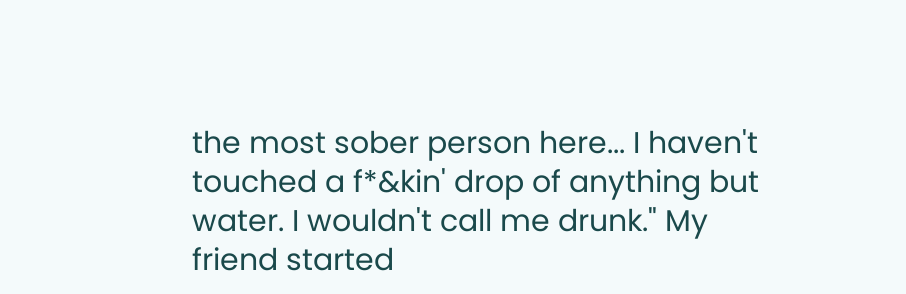the most sober person here... I haven't touched a f*&kin' drop of anything but water. I wouldn't call me drunk." My friend started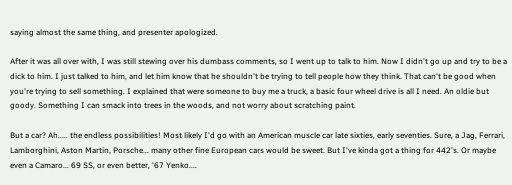saying almost the same thing, and presenter apologized.

After it was all over with, I was still stewing over his dumbass comments, so I went up to talk to him. Now I didn't go up and try to be a dick to him. I just talked to him, and let him know that he shouldn't be trying to tell people how they think. That can't be good when you're trying to sell something. I explained that were someone to buy me a truck, a basic four wheel drive is all I need. An oldie but goody. Something I can smack into trees in the woods, and not worry about scratching paint.

But a car? Ah..... the endless possibilities! Most likely I'd go with an American muscle car late sixties, early seventies. Sure, a Jag, Ferrari, Lamborghini, Aston Martin, Porsche... many other fine European cars would be sweet. But I've kinda got a thing for 442's. Or maybe even a Camaro... 69 SS, or even better, '67 Yenko....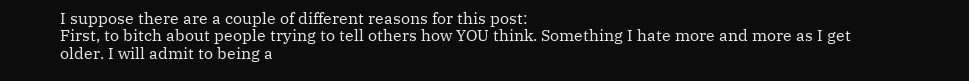I suppose there are a couple of different reasons for this post:
First, to bitch about people trying to tell others how YOU think. Something I hate more and more as I get older. I will admit to being a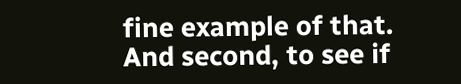fine example of that.
And second, to see if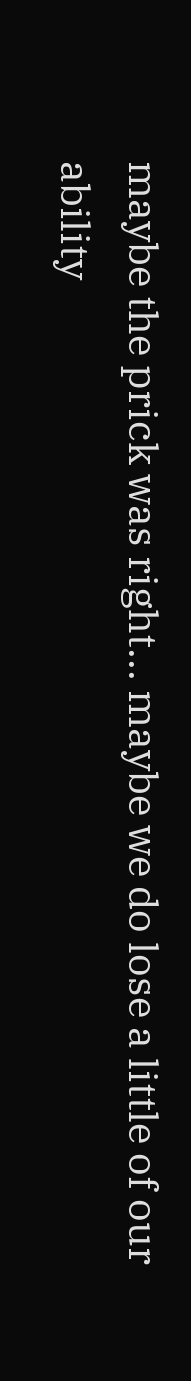maybe the prick was right... maybe we do lose a little of our ability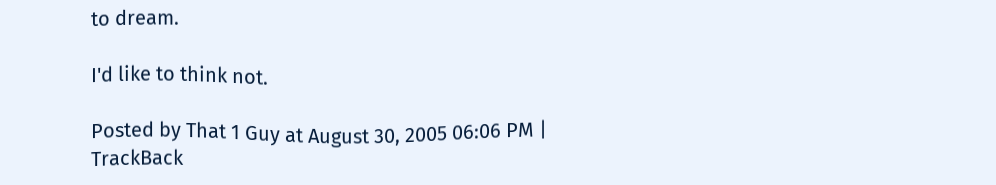to dream.

I'd like to think not.

Posted by That 1 Guy at August 30, 2005 06:06 PM | TrackBack